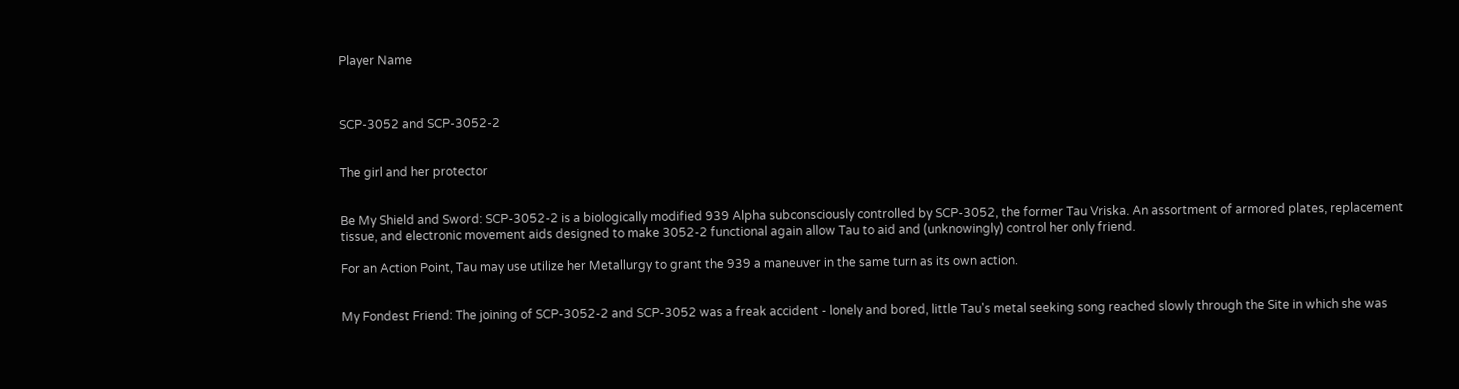Player Name



SCP-3052 and SCP-3052-2


The girl and her protector


Be My Shield and Sword: SCP-3052-2 is a biologically modified 939 Alpha subconsciously controlled by SCP-3052, the former Tau Vriska. An assortment of armored plates, replacement tissue, and electronic movement aids designed to make 3052-2 functional again allow Tau to aid and (unknowingly) control her only friend.

For an Action Point, Tau may use utilize her Metallurgy to grant the 939 a maneuver in the same turn as its own action.


My Fondest Friend: The joining of SCP-3052-2 and SCP-3052 was a freak accident - lonely and bored, little Tau's metal seeking song reached slowly through the Site in which she was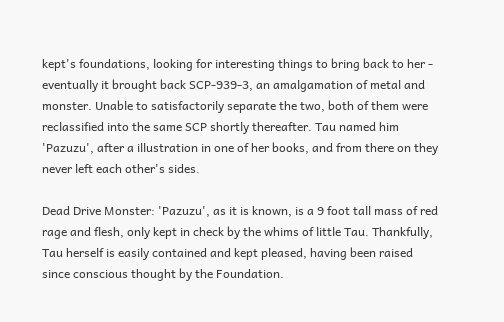kept's foundations, looking for interesting things to bring back to her - eventually it brought back SCP-939-3, an amalgamation of metal and monster. Unable to satisfactorily separate the two, both of them were reclassified into the same SCP shortly thereafter. Tau named him 'Pazuzu', after a illustration in one of her books, and from there on they never left each other's sides.

Dead Drive Monster: 'Pazuzu', as it is known, is a 9 foot tall mass of red rage and flesh, only kept in check by the whims of little Tau. Thankfully, Tau herself is easily contained and kept pleased, having been raised since conscious thought by the Foundation.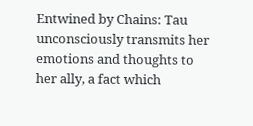Entwined by Chains: Tau unconsciously transmits her emotions and thoughts to her ally, a fact which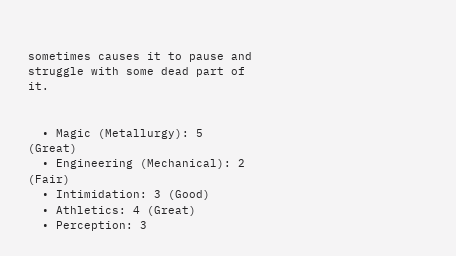sometimes causes it to pause and struggle with some dead part of it.


  • Magic (Metallurgy): 5 (Great)
  • Engineering (Mechanical): 2 (Fair)
  • Intimidation: 3 (Good)
  • Athletics: 4 (Great)
  • Perception: 3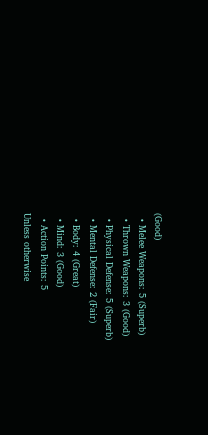(Good)
  • Melee Weapons: 5 (Superb)
  • Thrown Weapons: 3 (Good)
  • Physical Defense: 5 (Superb)
  • Mental Defense: 2 (Fair)
  • Body: 4 (Great)
  • Mind: 3 (Good)
  • Action Points: 5
Unless otherwise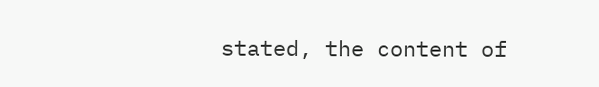stated, the content of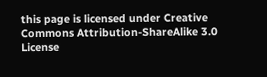this page is licensed under Creative Commons Attribution-ShareAlike 3.0 License